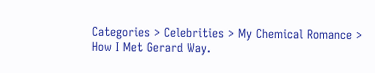Categories > Celebrities > My Chemical Romance > How I Met Gerard Way.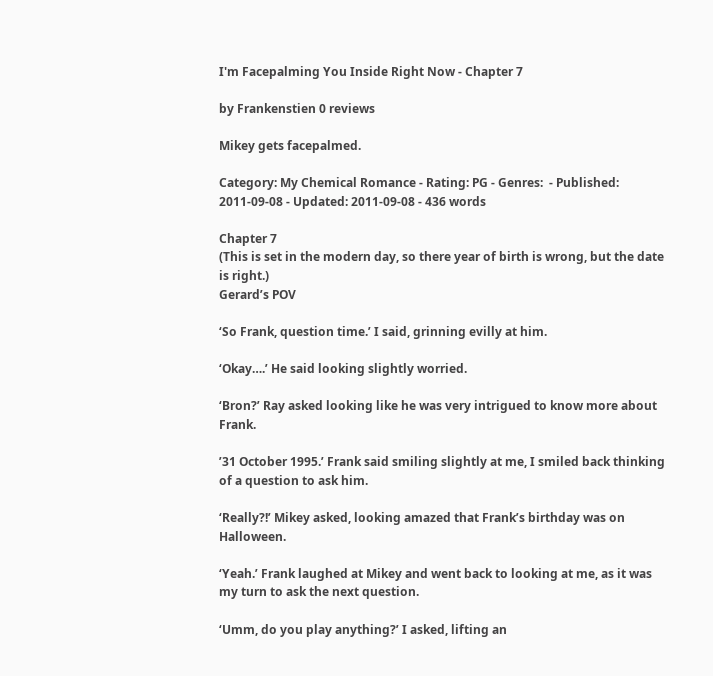I'm Facepalming You Inside Right Now - Chapter 7

by Frankenstien 0 reviews

Mikey gets facepalmed.

Category: My Chemical Romance - Rating: PG - Genres:  - Published: 2011-09-08 - Updated: 2011-09-08 - 436 words

Chapter 7
(This is set in the modern day, so there year of birth is wrong, but the date is right.)
Gerard’s POV

‘So Frank, question time.’ I said, grinning evilly at him.

‘Okay….’ He said looking slightly worried.

‘Bron?’ Ray asked looking like he was very intrigued to know more about Frank.

’31 October 1995.’ Frank said smiling slightly at me, I smiled back thinking of a question to ask him.

‘Really?!’ Mikey asked, looking amazed that Frank’s birthday was on Halloween.

‘Yeah.’ Frank laughed at Mikey and went back to looking at me, as it was my turn to ask the next question.

‘Umm, do you play anything?’ I asked, lifting an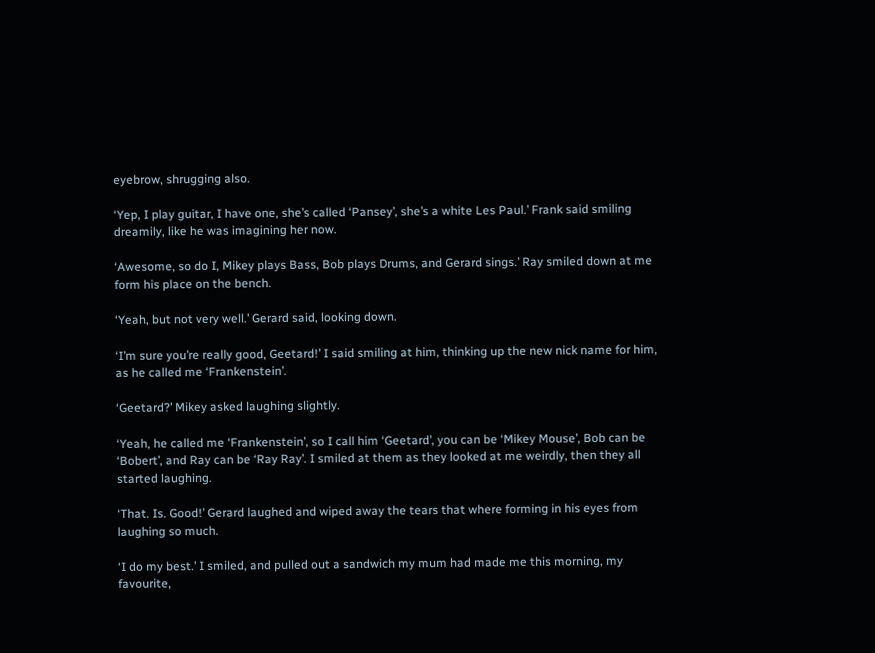eyebrow, shrugging also.

‘Yep, I play guitar, I have one, she’s called ‘Pansey’, she’s a white Les Paul.’ Frank said smiling dreamily, like he was imagining her now.

‘Awesome, so do I, Mikey plays Bass, Bob plays Drums, and Gerard sings.’ Ray smiled down at me form his place on the bench.

‘Yeah, but not very well.’ Gerard said, looking down.

‘I’m sure you’re really good, Geetard!’ I said smiling at him, thinking up the new nick name for him, as he called me ‘Frankenstein’.

‘Geetard?’ Mikey asked laughing slightly.

‘Yeah, he called me ‘Frankenstein’, so I call him ‘Geetard’, you can be ‘Mikey Mouse’, Bob can be ‘Bobert’, and Ray can be ‘Ray Ray’. I smiled at them as they looked at me weirdly, then they all started laughing.

‘That. Is. Good!’ Gerard laughed and wiped away the tears that where forming in his eyes from laughing so much.

‘I do my best.’ I smiled, and pulled out a sandwich my mum had made me this morning, my favourite,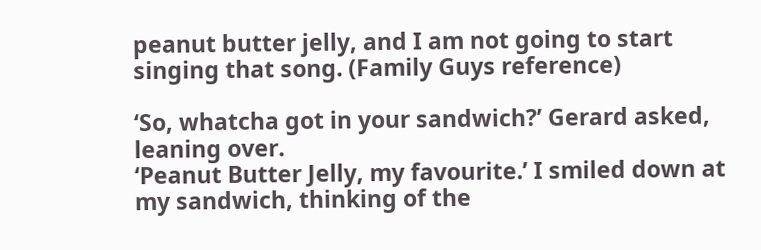peanut butter jelly, and I am not going to start singing that song. (Family Guys reference)

‘So, whatcha got in your sandwich?’ Gerard asked, leaning over.
‘Peanut Butter Jelly, my favourite.’ I smiled down at my sandwich, thinking of the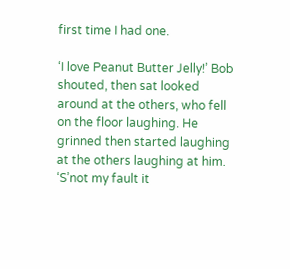first time I had one.

‘I love Peanut Butter Jelly!’ Bob shouted, then sat looked around at the others, who fell on the floor laughing. He grinned then started laughing at the others laughing at him. ‘S’not my fault it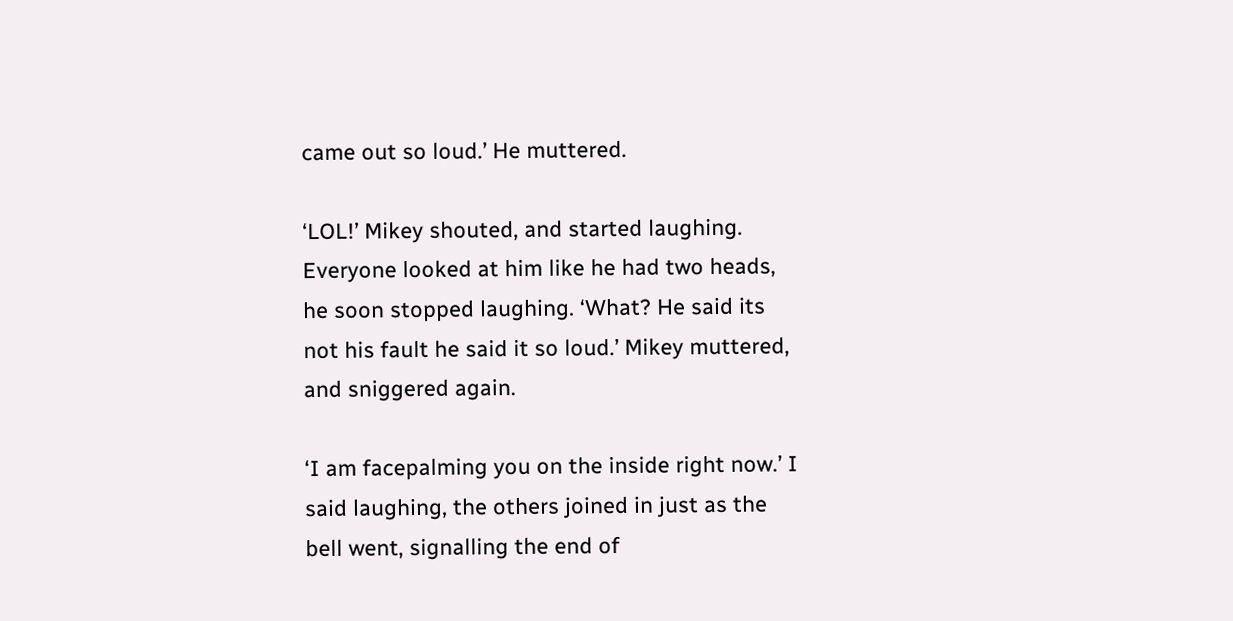came out so loud.’ He muttered.

‘LOL!’ Mikey shouted, and started laughing. Everyone looked at him like he had two heads, he soon stopped laughing. ‘What? He said its not his fault he said it so loud.’ Mikey muttered, and sniggered again.

‘I am facepalming you on the inside right now.’ I said laughing, the others joined in just as the bell went, signalling the end of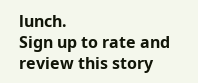lunch.
Sign up to rate and review this story